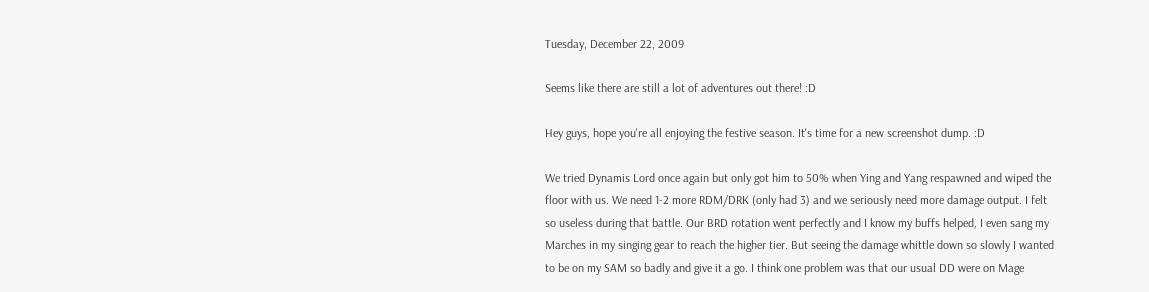Tuesday, December 22, 2009

Seems like there are still a lot of adventures out there! :D

Hey guys, hope you're all enjoying the festive season. It's time for a new screenshot dump. :D

We tried Dynamis Lord once again but only got him to 50% when Ying and Yang respawned and wiped the floor with us. We need 1-2 more RDM/DRK (only had 3) and we seriously need more damage output. I felt so useless during that battle. Our BRD rotation went perfectly and I know my buffs helped, I even sang my Marches in my singing gear to reach the higher tier. But seeing the damage whittle down so slowly I wanted to be on my SAM so badly and give it a go. I think one problem was that our usual DD were on Mage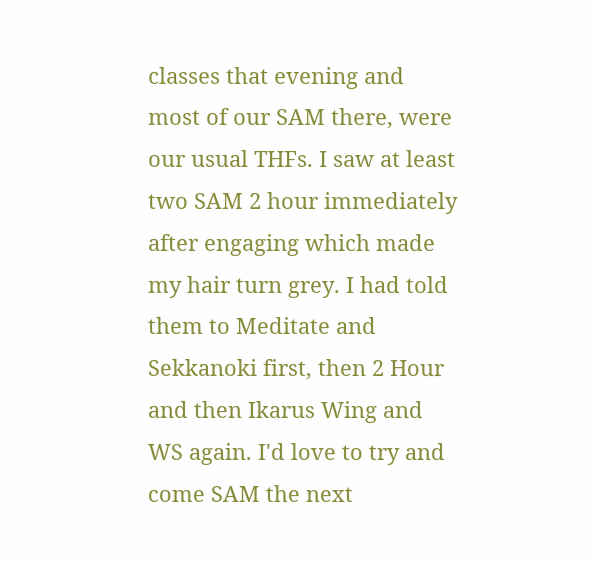classes that evening and most of our SAM there, were our usual THFs. I saw at least two SAM 2 hour immediately after engaging which made my hair turn grey. I had told them to Meditate and Sekkanoki first, then 2 Hour and then Ikarus Wing and WS again. I'd love to try and come SAM the next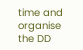time and organise the DD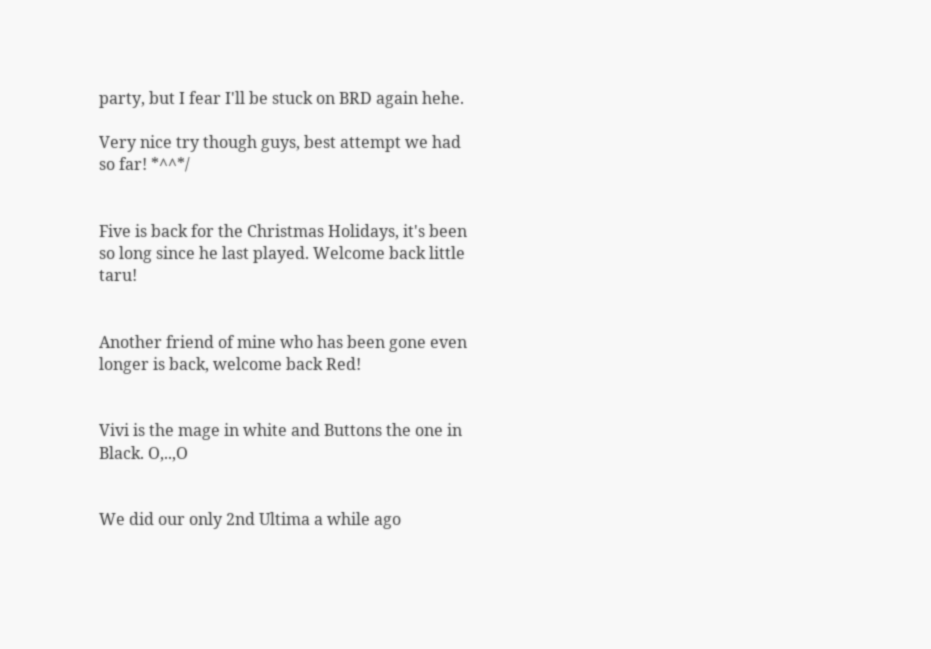party, but I fear I'll be stuck on BRD again hehe.

Very nice try though guys, best attempt we had so far! *^^*/


Five is back for the Christmas Holidays, it's been so long since he last played. Welcome back little taru!


Another friend of mine who has been gone even longer is back, welcome back Red!


Vivi is the mage in white and Buttons the one in Black. O,..,O


We did our only 2nd Ultima a while ago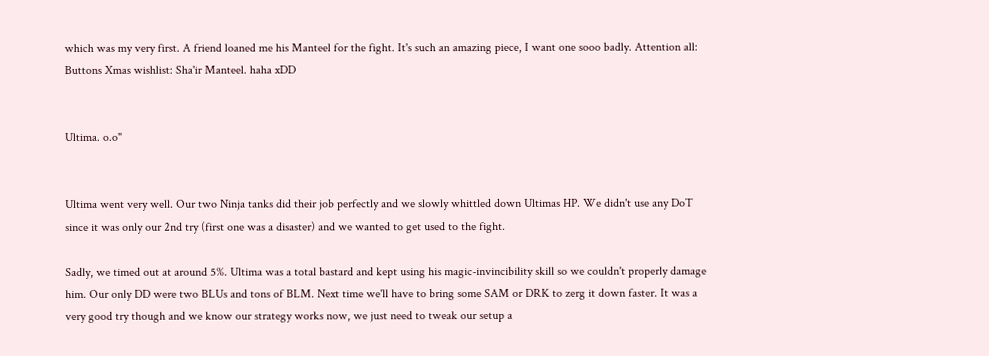which was my very first. A friend loaned me his Manteel for the fight. It's such an amazing piece, I want one sooo badly. Attention all: Buttons Xmas wishlist: Sha'ir Manteel. haha xDD


Ultima. o.o"


Ultima went very well. Our two Ninja tanks did their job perfectly and we slowly whittled down Ultimas HP. We didn't use any DoT since it was only our 2nd try (first one was a disaster) and we wanted to get used to the fight.

Sadly, we timed out at around 5%. Ultima was a total bastard and kept using his magic-invincibility skill so we couldn't properly damage him. Our only DD were two BLUs and tons of BLM. Next time we'll have to bring some SAM or DRK to zerg it down faster. It was a very good try though and we know our strategy works now, we just need to tweak our setup a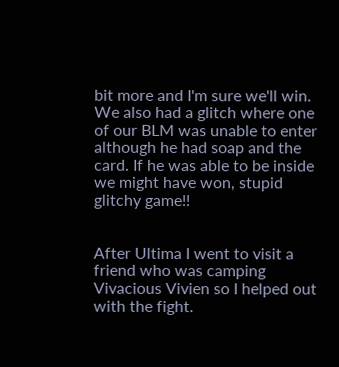bit more and I'm sure we'll win. We also had a glitch where one of our BLM was unable to enter although he had soap and the card. If he was able to be inside we might have won, stupid glitchy game!!


After Ultima I went to visit a friend who was camping Vivacious Vivien so I helped out with the fight.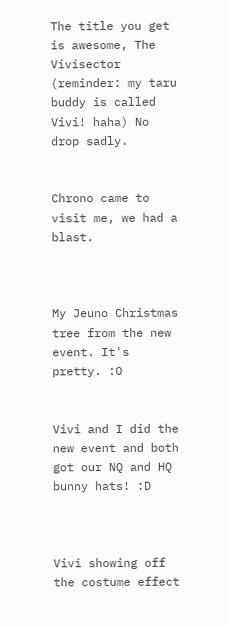The title you get is awesome, The Vivisector (reminder: my taru buddy is called Vivi! haha) No drop sadly.


Chrono came to visit me, we had a blast.



My Jeuno Christmas tree from the new event. It's pretty. :O


Vivi and I did the new event and both got our NQ and HQ bunny hats! :D



Vivi showing off the costume effect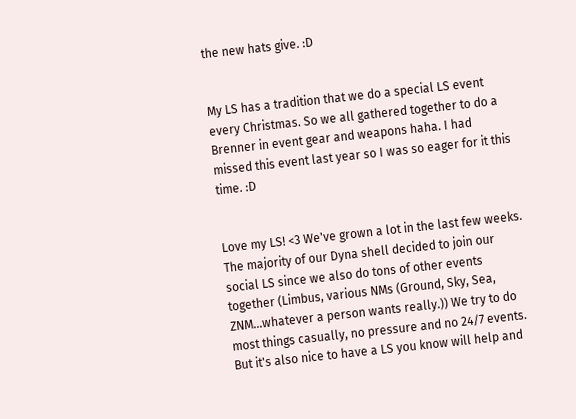the new hats give. :D


My LS has a tradition that we do a special LS event every Christmas. So we all gathered together to do a Brenner in event gear and weapons haha. I had missed this event last year so I was so eager for it this time. :D


Love my LS! <3 We've grown a lot in the last few weeks. The majority of our Dyna shell decided to join our social LS since we also do tons of other events together (Limbus, various NMs (Ground, Sky, Sea, ZNM...whatever a person wants really.)) We try to do most things casually, no pressure and no 24/7 events. But it's also nice to have a LS you know will help and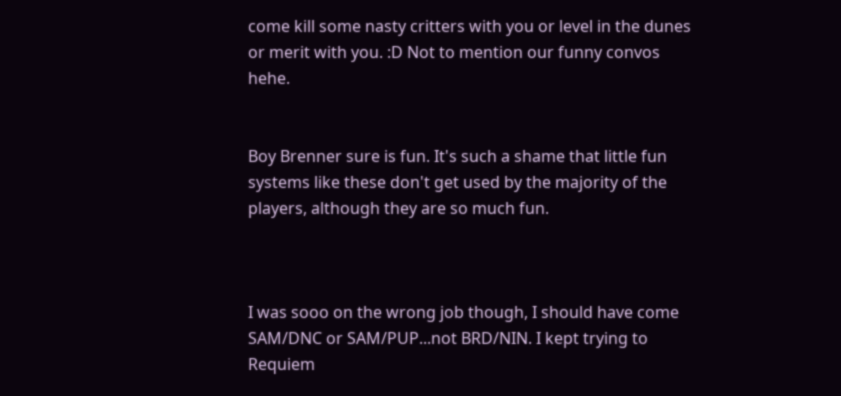come kill some nasty critters with you or level in the dunes or merit with you. :D Not to mention our funny convos hehe.


Boy Brenner sure is fun. It's such a shame that little fun systems like these don't get used by the majority of the players, although they are so much fun.



I was sooo on the wrong job though, I should have come SAM/DNC or SAM/PUP...not BRD/NIN. I kept trying to Requiem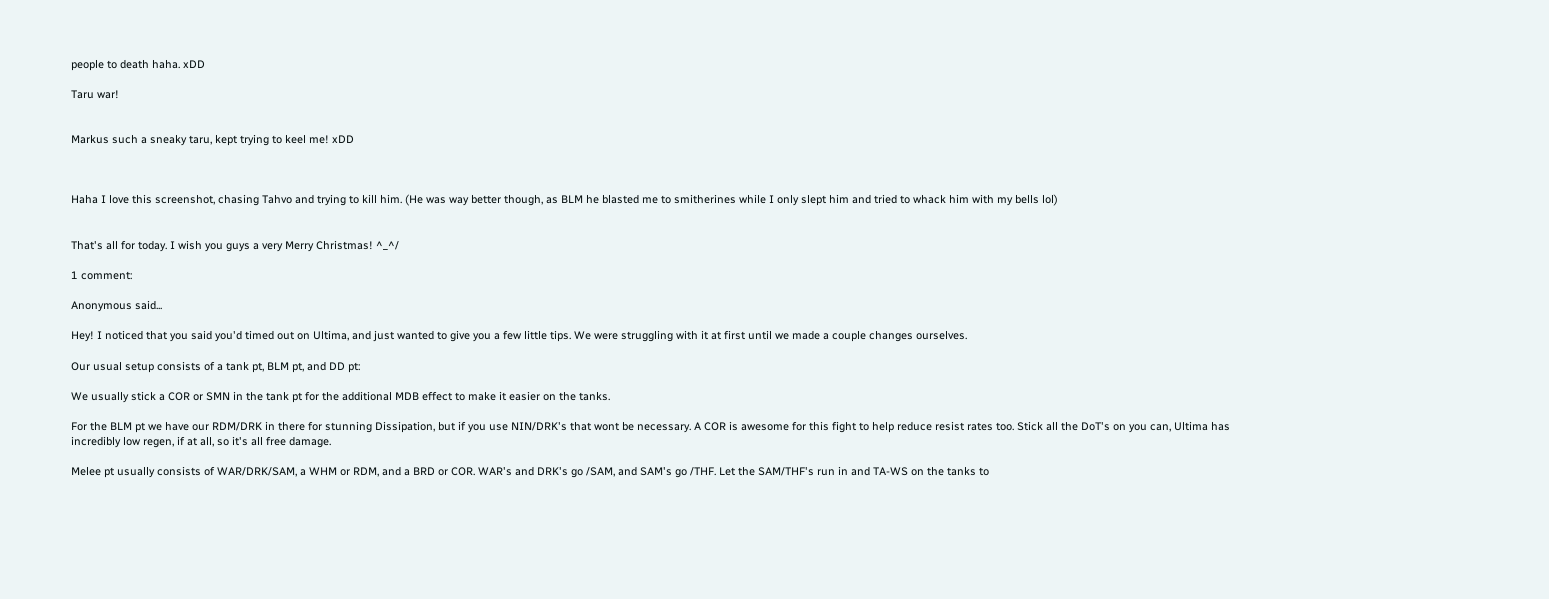people to death haha. xDD

Taru war!


Markus such a sneaky taru, kept trying to keel me! xDD



Haha I love this screenshot, chasing Tahvo and trying to kill him. (He was way better though, as BLM he blasted me to smitherines while I only slept him and tried to whack him with my bells lol)


That's all for today. I wish you guys a very Merry Christmas! ^_^/

1 comment:

Anonymous said...

Hey! I noticed that you said you'd timed out on Ultima, and just wanted to give you a few little tips. We were struggling with it at first until we made a couple changes ourselves.

Our usual setup consists of a tank pt, BLM pt, and DD pt:

We usually stick a COR or SMN in the tank pt for the additional MDB effect to make it easier on the tanks.

For the BLM pt we have our RDM/DRK in there for stunning Dissipation, but if you use NIN/DRK's that wont be necessary. A COR is awesome for this fight to help reduce resist rates too. Stick all the DoT's on you can, Ultima has incredibly low regen, if at all, so it's all free damage.

Melee pt usually consists of WAR/DRK/SAM, a WHM or RDM, and a BRD or COR. WAR's and DRK's go /SAM, and SAM's go /THF. Let the SAM/THF's run in and TA-WS on the tanks to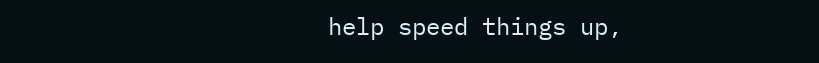help speed things up,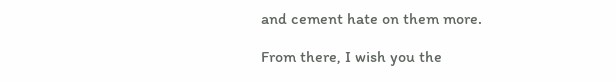and cement hate on them more.

From there, I wish you the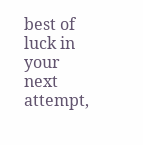best of luck in your next attempt,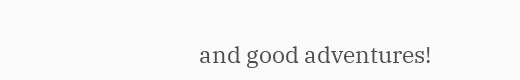and good adventures!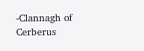-Clannagh of Cerberus